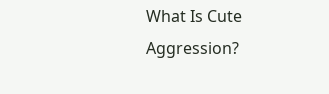What Is Cute Aggression?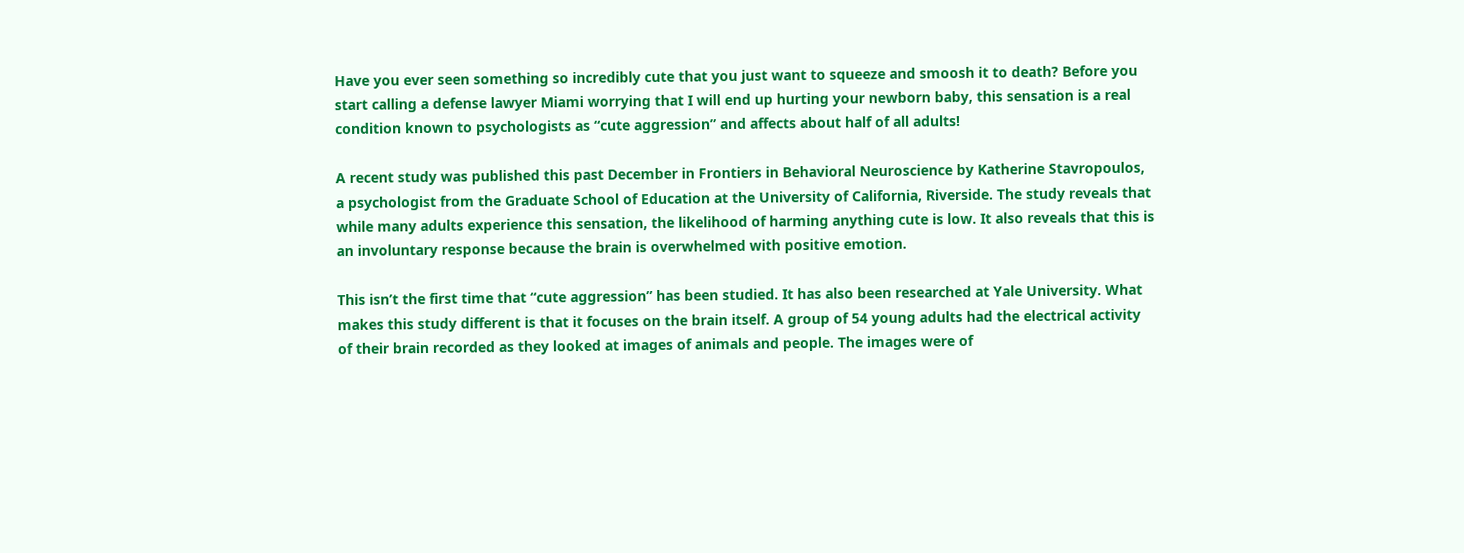Have you ever seen something so incredibly cute that you just want to squeeze and smoosh it to death? Before you start calling a defense lawyer Miami worrying that I will end up hurting your newborn baby, this sensation is a real condition known to psychologists as “cute aggression” and affects about half of all adults!

A recent study was published this past December in Frontiers in Behavioral Neuroscience by Katherine Stavropoulos, a psychologist from the Graduate School of Education at the University of California, Riverside. The study reveals that while many adults experience this sensation, the likelihood of harming anything cute is low. It also reveals that this is an involuntary response because the brain is overwhelmed with positive emotion.

This isn’t the first time that “cute aggression” has been studied. It has also been researched at Yale University. What makes this study different is that it focuses on the brain itself. A group of 54 young adults had the electrical activity of their brain recorded as they looked at images of animals and people. The images were of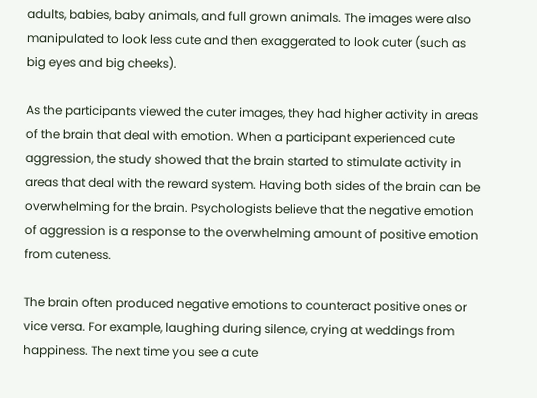adults, babies, baby animals, and full grown animals. The images were also manipulated to look less cute and then exaggerated to look cuter (such as big eyes and big cheeks).

As the participants viewed the cuter images, they had higher activity in areas of the brain that deal with emotion. When a participant experienced cute aggression, the study showed that the brain started to stimulate activity in areas that deal with the reward system. Having both sides of the brain can be overwhelming for the brain. Psychologists believe that the negative emotion of aggression is a response to the overwhelming amount of positive emotion from cuteness.

The brain often produced negative emotions to counteract positive ones or vice versa. For example, laughing during silence, crying at weddings from happiness. The next time you see a cute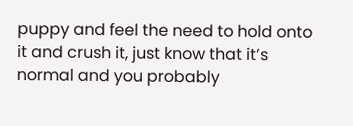puppy and feel the need to hold onto it and crush it, just know that it’s normal and you probably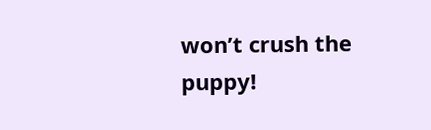won’t crush the puppy!